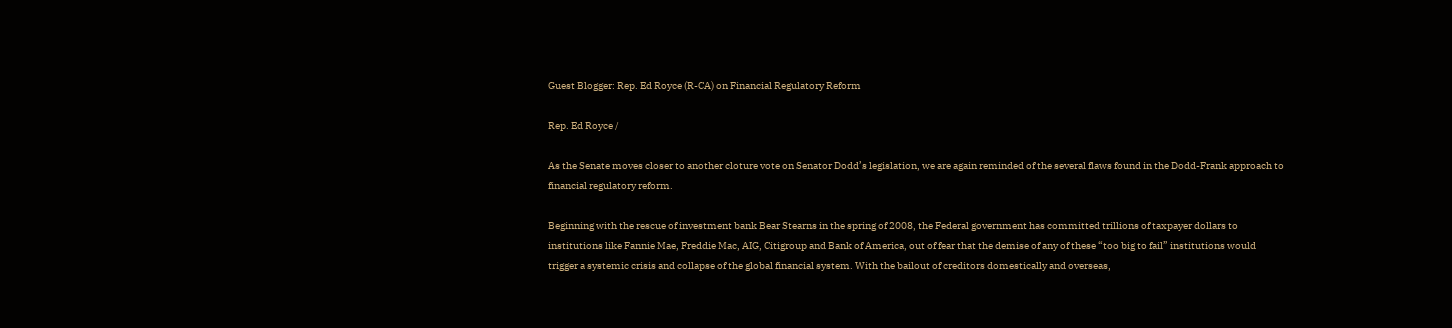Guest Blogger: Rep. Ed Royce (R-CA) on Financial Regulatory Reform

Rep. Ed Royce /

As the Senate moves closer to another cloture vote on Senator Dodd’s legislation, we are again reminded of the several flaws found in the Dodd-Frank approach to financial regulatory reform.

Beginning with the rescue of investment bank Bear Stearns in the spring of 2008, the Federal government has committed trillions of taxpayer dollars to institutions like Fannie Mae, Freddie Mac, AIG, Citigroup and Bank of America, out of fear that the demise of any of these “too big to fail” institutions would trigger a systemic crisis and collapse of the global financial system. With the bailout of creditors domestically and overseas,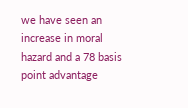we have seen an increase in moral hazard and a 78 basis point advantage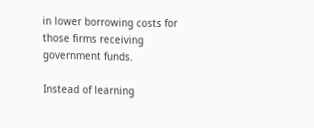in lower borrowing costs for those firms receiving government funds.

Instead of learning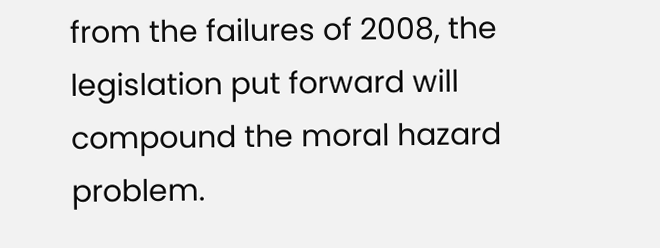from the failures of 2008, the legislation put forward will compound the moral hazard problem.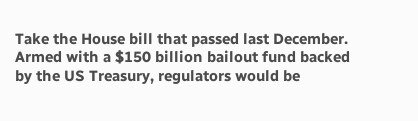Take the House bill that passed last December. Armed with a $150 billion bailout fund backed by the US Treasury, regulators would be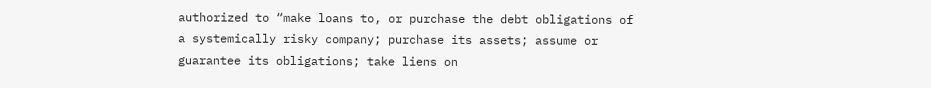authorized to “make loans to, or purchase the debt obligations of a systemically risky company; purchase its assets; assume or guarantee its obligations; take liens on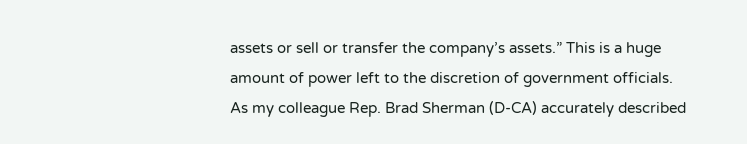assets or sell or transfer the company’s assets.” This is a huge amount of power left to the discretion of government officials. As my colleague Rep. Brad Sherman (D-CA) accurately described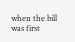when the bill was first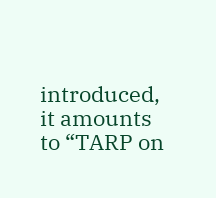introduced, it amounts to “TARP on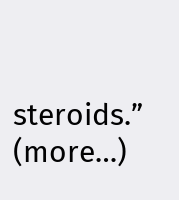steroids.” (more…)